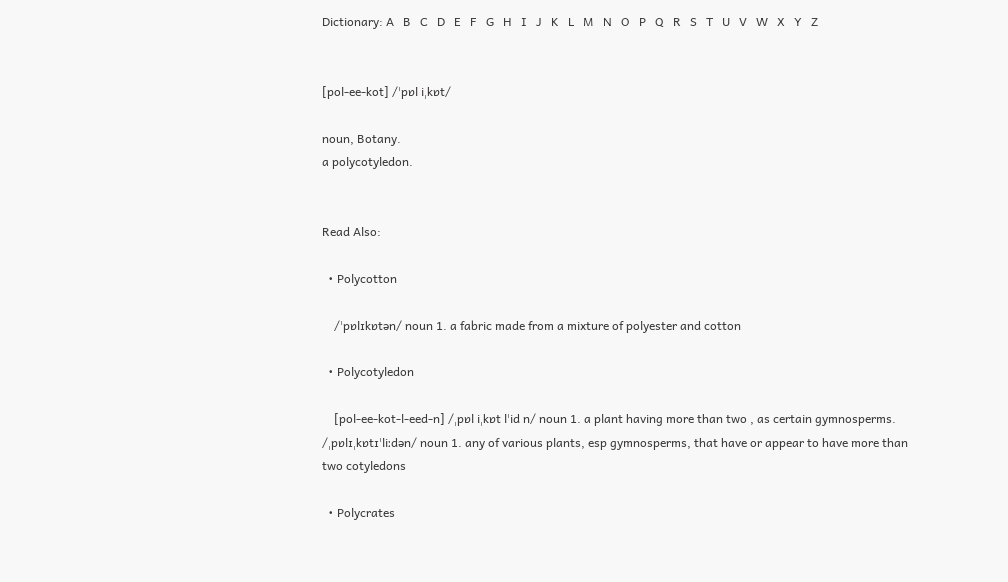Dictionary: A   B   C   D   E   F   G   H   I   J   K   L   M   N   O   P   Q   R   S   T   U   V   W   X   Y   Z


[pol-ee-kot] /ˈpɒl iˌkɒt/

noun, Botany.
a polycotyledon.


Read Also:

  • Polycotton

    /ˈpɒlɪkɒtən/ noun 1. a fabric made from a mixture of polyester and cotton

  • Polycotyledon

    [pol-ee-kot-l-eed-n] /ˌpɒl iˌkɒt lˈid n/ noun 1. a plant having more than two , as certain gymnosperms. /ˌpɒlɪˌkɒtɪˈliːdən/ noun 1. any of various plants, esp gymnosperms, that have or appear to have more than two cotyledons

  • Polycrates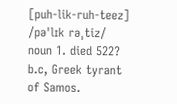[puh-lik-ruh-teez] /pəˈlɪk rəˌtiz/ noun 1. died 522? b.c, Greek tyrant of Samos.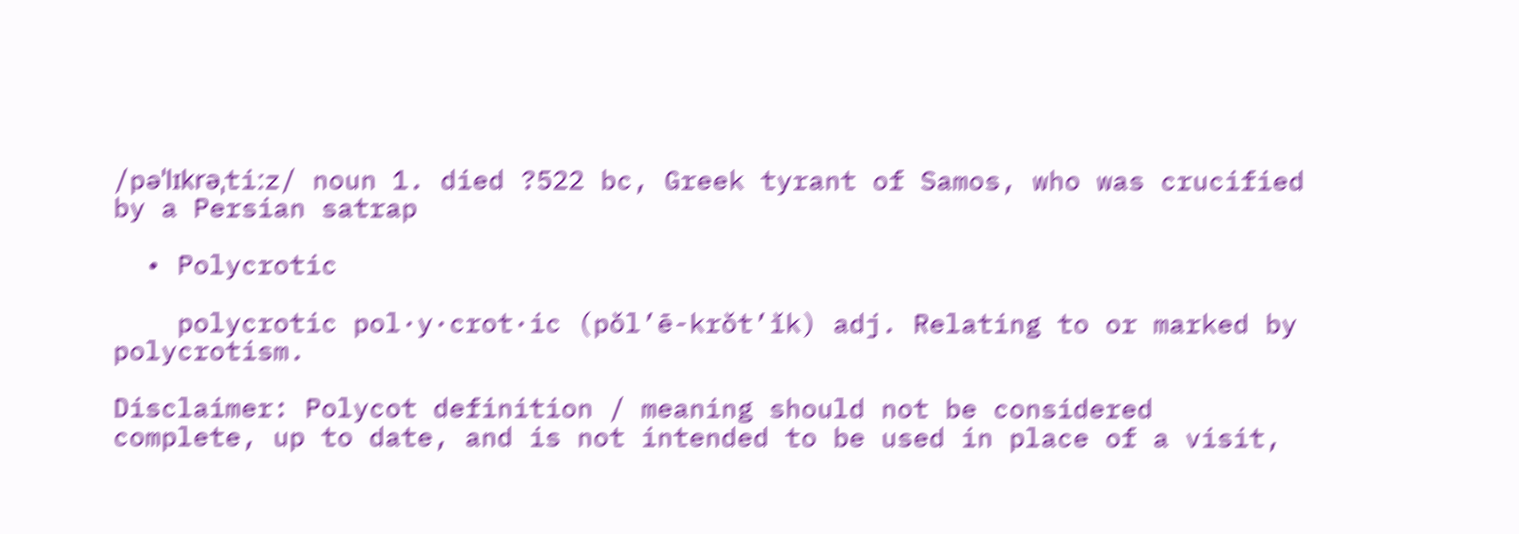/pəˈlɪkrəˌtiːz/ noun 1. died ?522 bc, Greek tyrant of Samos, who was crucified by a Persian satrap

  • Polycrotic

    polycrotic pol·y·crot·ic (pŏl’ē-krŏt’ĭk) adj. Relating to or marked by polycrotism.

Disclaimer: Polycot definition / meaning should not be considered complete, up to date, and is not intended to be used in place of a visit,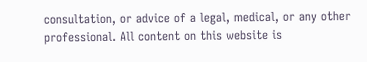consultation, or advice of a legal, medical, or any other professional. All content on this website is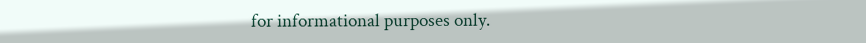for informational purposes only.